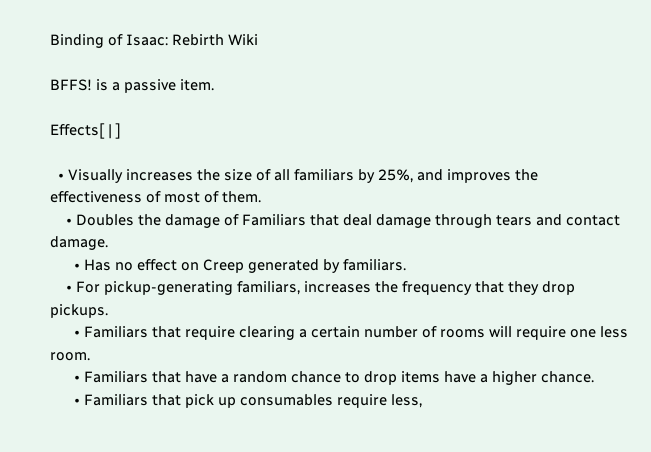Binding of Isaac: Rebirth Wiki

BFFS! is a passive item.

Effects[ | ]

  • Visually increases the size of all familiars by 25%, and improves the effectiveness of most of them.
    • Doubles the damage of Familiars that deal damage through tears and contact damage.
      • Has no effect on Creep generated by familiars.
    • For pickup-generating familiars, increases the frequency that they drop pickups.
      • Familiars that require clearing a certain number of rooms will require one less room.
      • Familiars that have a random chance to drop items have a higher chance.
      • Familiars that pick up consumables require less,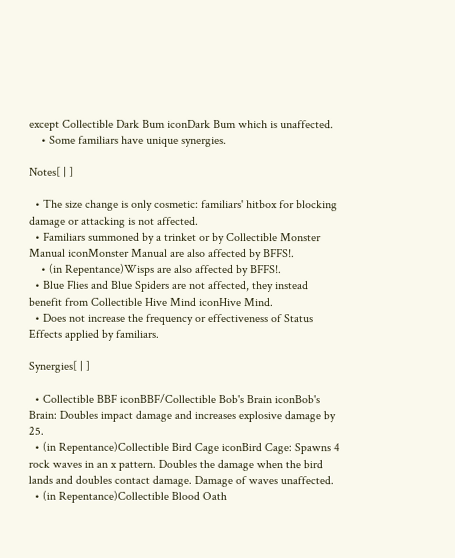except Collectible Dark Bum iconDark Bum which is unaffected.
    • Some familiars have unique synergies.

Notes[ | ]

  • The size change is only cosmetic: familiars' hitbox for blocking damage or attacking is not affected.
  • Familiars summoned by a trinket or by Collectible Monster Manual iconMonster Manual are also affected by BFFS!.
    • (in Repentance)Wisps are also affected by BFFS!.
  • Blue Flies and Blue Spiders are not affected, they instead benefit from Collectible Hive Mind iconHive Mind.
  • Does not increase the frequency or effectiveness of Status Effects applied by familiars.

Synergies[ | ]

  • Collectible BBF iconBBF/Collectible Bob's Brain iconBob's Brain: Doubles impact damage and increases explosive damage by 25.
  • (in Repentance)Collectible Bird Cage iconBird Cage: Spawns 4 rock waves in an x pattern. Doubles the damage when the bird lands and doubles contact damage. Damage of waves unaffected.
  • (in Repentance)Collectible Blood Oath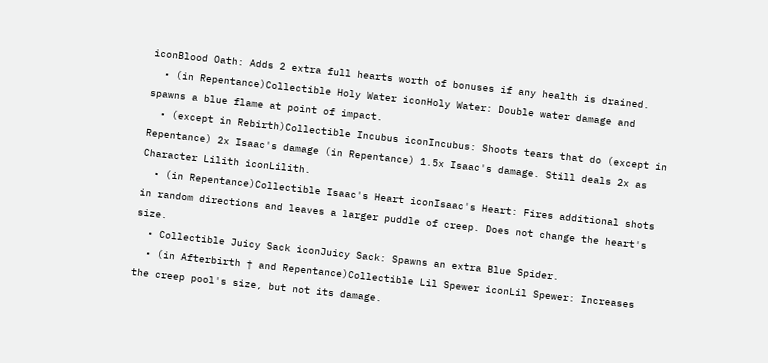iconBlood Oath: Adds 2 extra full hearts worth of bonuses if any health is drained.
  • (in Repentance)Collectible Holy Water iconHoly Water: Double water damage and spawns a blue flame at point of impact.
  • (except in Rebirth)Collectible Incubus iconIncubus: Shoots tears that do (except in Repentance) 2x Isaac's damage (in Repentance) 1.5x Isaac's damage. Still deals 2x as Character Lilith iconLilith.
  • (in Repentance)Collectible Isaac's Heart iconIsaac's Heart: Fires additional shots in random directions and leaves a larger puddle of creep. Does not change the heart's size.
  • Collectible Juicy Sack iconJuicy Sack: Spawns an extra Blue Spider.
  • (in Afterbirth † and Repentance)Collectible Lil Spewer iconLil Spewer: Increases the creep pool's size, but not its damage.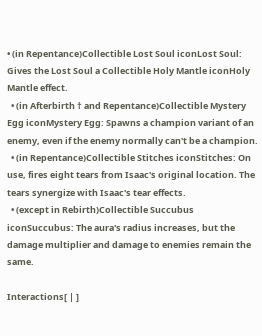• (in Repentance)Collectible Lost Soul iconLost Soul: Gives the Lost Soul a Collectible Holy Mantle iconHoly Mantle effect.
  • (in Afterbirth † and Repentance)Collectible Mystery Egg iconMystery Egg: Spawns a champion variant of an enemy, even if the enemy normally can't be a champion.
  • (in Repentance)Collectible Stitches iconStitches: On use, fires eight tears from Isaac's original location. The tears synergize with Isaac's tear effects.
  • (except in Rebirth)Collectible Succubus iconSuccubus: The aura's radius increases, but the damage multiplier and damage to enemies remain the same.

Interactions[ | ]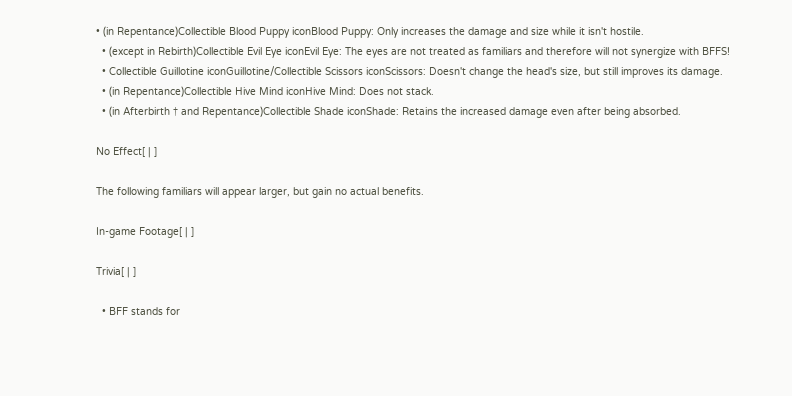• (in Repentance)Collectible Blood Puppy iconBlood Puppy: Only increases the damage and size while it isn't hostile.
  • (except in Rebirth)Collectible Evil Eye iconEvil Eye: The eyes are not treated as familiars and therefore will not synergize with BFFS!
  • Collectible Guillotine iconGuillotine/Collectible Scissors iconScissors: Doesn't change the head's size, but still improves its damage.
  • (in Repentance)Collectible Hive Mind iconHive Mind: Does not stack.
  • (in Afterbirth † and Repentance)Collectible Shade iconShade: Retains the increased damage even after being absorbed.

No Effect[ | ]

The following familiars will appear larger, but gain no actual benefits.

In-game Footage[ | ]

Trivia[ | ]

  • BFF stands for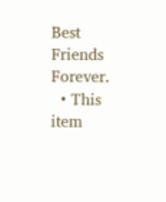Best Friends Forever.
  • This item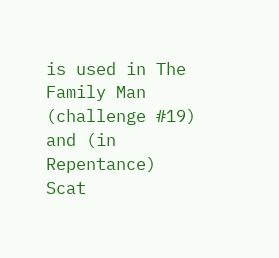is used in The Family Man (challenge #19) and (in Repentance) Scat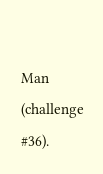Man (challenge #36).